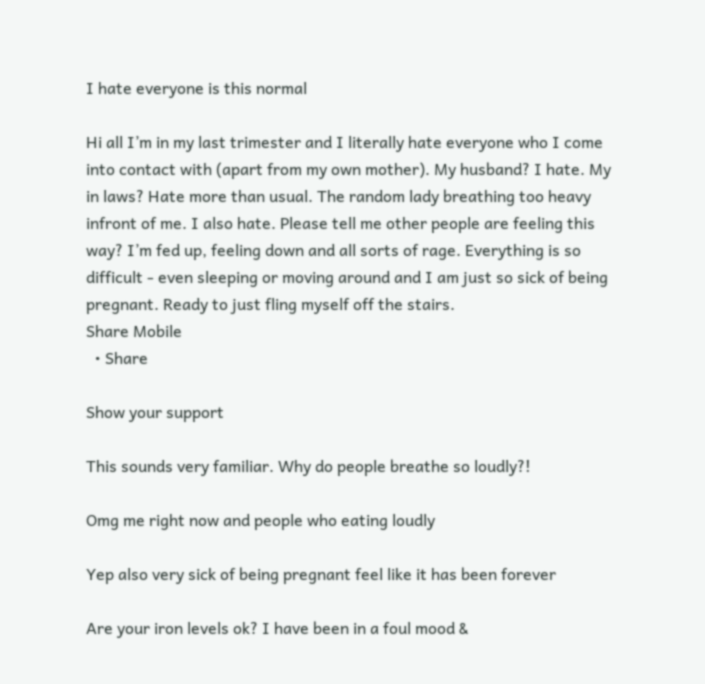I hate everyone is this normal

Hi all I’m in my last trimester and I literally hate everyone who I come into contact with (apart from my own mother). My husband? I hate. My in laws? Hate more than usual. The random lady breathing too heavy infront of me. I also hate. Please tell me other people are feeling this way? I’m fed up, feeling down and all sorts of rage. Everything is so difficult - even sleeping or moving around and I am just so sick of being pregnant. Ready to just fling myself off the stairs.
Share Mobile
  • Share

Show your support

This sounds very familiar. Why do people breathe so loudly?!

Omg me right now and people who eating loudly

Yep also very sick of being pregnant feel like it has been forever

Are your iron levels ok? I have been in a foul mood &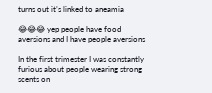turns out it’s linked to aneamia

😂😂😂 yep people have food aversions and I have people aversions

In the first trimester I was constantly furious about people wearing strong scents on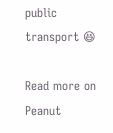public transport 😆

Read more on Peanut